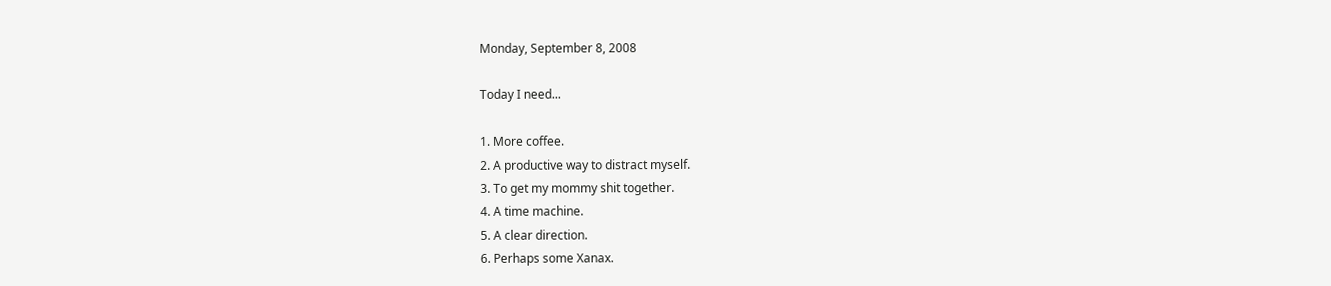Monday, September 8, 2008

Today I need...

1. More coffee.
2. A productive way to distract myself.
3. To get my mommy shit together.
4. A time machine.
5. A clear direction.
6. Perhaps some Xanax.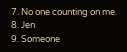7. No one counting on me.
8. Jen
9. Someone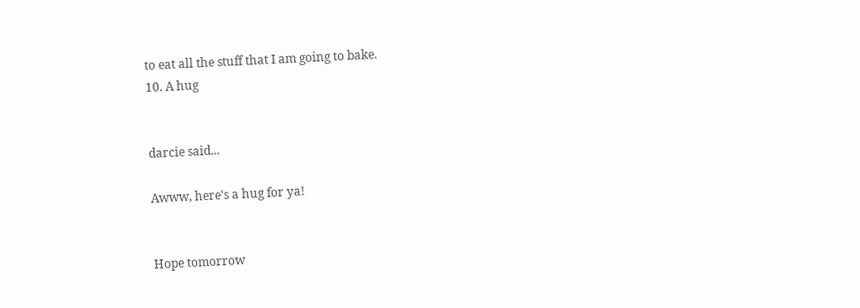to eat all the stuff that I am going to bake.
10. A hug


darcie said...

Awww, here's a hug for ya!


Hope tomorrow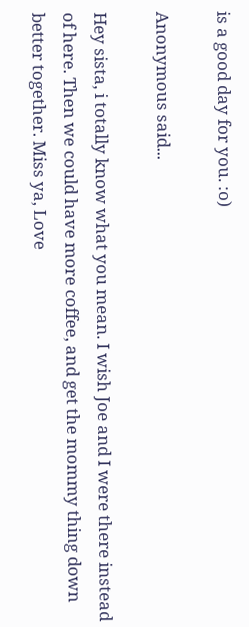is a good day for you. :o)

Anonymous said...

Hey sista, i totally know what you mean. I wish Joe and I were there instead of here. Then we could have more coffee, and get the mommy thing down better together. Miss ya, Love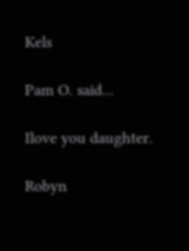Kels

Pam O. said...

Ilove you daughter.

Robyn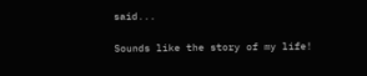said...

Sounds like the story of my life!